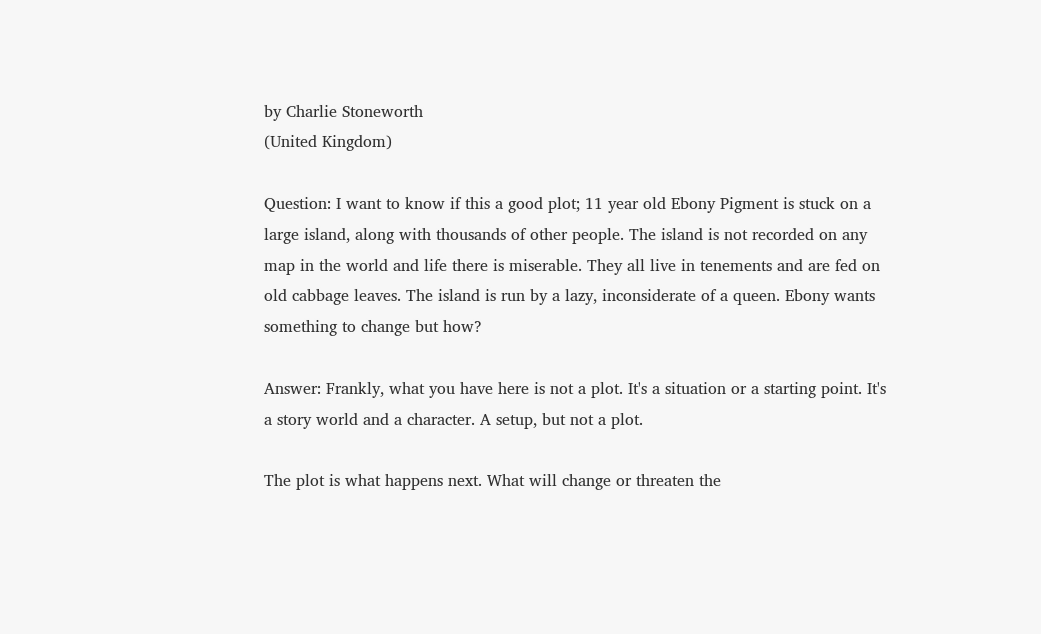by Charlie Stoneworth
(United Kingdom)

Question: I want to know if this a good plot; 11 year old Ebony Pigment is stuck on a large island, along with thousands of other people. The island is not recorded on any map in the world and life there is miserable. They all live in tenements and are fed on old cabbage leaves. The island is run by a lazy, inconsiderate of a queen. Ebony wants something to change but how?

Answer: Frankly, what you have here is not a plot. It's a situation or a starting point. It's a story world and a character. A setup, but not a plot.

The plot is what happens next. What will change or threaten the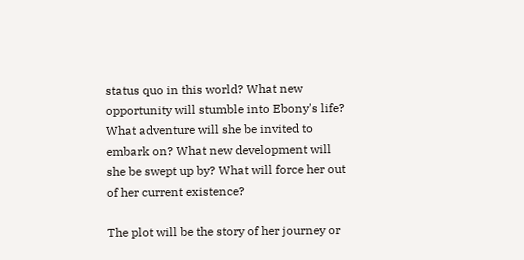status quo in this world? What new opportunity will stumble into Ebony's life? What adventure will she be invited to embark on? What new development will she be swept up by? What will force her out of her current existence?

The plot will be the story of her journey or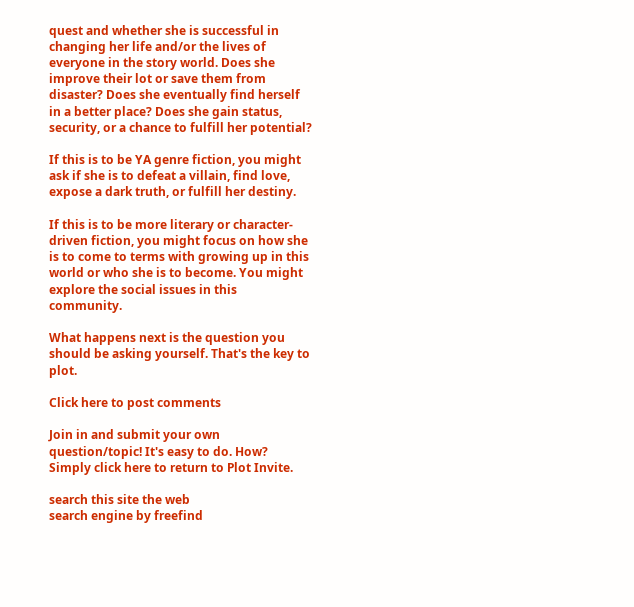quest and whether she is successful in changing her life and/or the lives of everyone in the story world. Does she improve their lot or save them from disaster? Does she eventually find herself in a better place? Does she gain status, security, or a chance to fulfill her potential?

If this is to be YA genre fiction, you might ask if she is to defeat a villain, find love, expose a dark truth, or fulfill her destiny.

If this is to be more literary or character-driven fiction, you might focus on how she is to come to terms with growing up in this world or who she is to become. You might explore the social issues in this community.

What happens next is the question you should be asking yourself. That's the key to plot.

Click here to post comments

Join in and submit your own question/topic! It's easy to do. How? Simply click here to return to Plot Invite.

search this site the web
search engine by freefind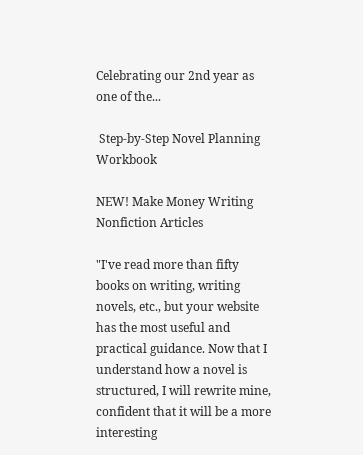Celebrating our 2nd year as one of the...

 Step-by-Step Novel Planning Workbook

NEW! Make Money Writing Nonfiction Articles

"I've read more than fifty books on writing, writing novels, etc., but your website has the most useful and practical guidance. Now that I understand how a novel is structured, I will rewrite mine, confident that it will be a more interesting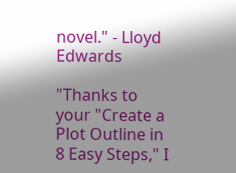novel." - Lloyd Edwards

"Thanks to your "Create a Plot Outline in 8 Easy Steps," I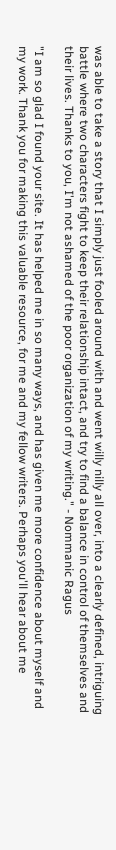was able to take a story that I simply just fooled around with and went willy nilly all over, into a clearly defined, intriguing battle where two characters fight to keep their relationship intact, and try to find a balance in control of themselves and their lives. Thanks to you, I'm not ashamed of the poor organization of my writing." - Nommanic Ragus

"I am so glad I found your site. It has helped me in so many ways, and has given me more confidence about myself and my work. Thank you for making this valuable resource, for me and my fellow writers. Perhaps you'll hear about me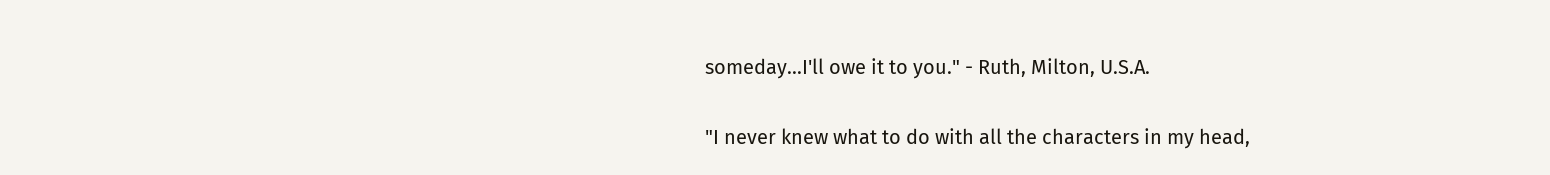someday...I'll owe it to you." - Ruth, Milton, U.S.A.

"I never knew what to do with all the characters in my head,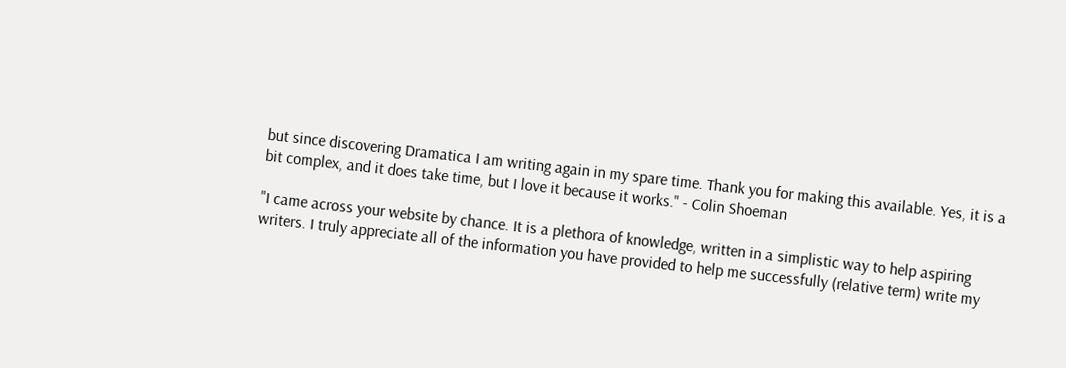but since discovering Dramatica I am writing again in my spare time. Thank you for making this available. Yes, it is a bit complex, and it does take time, but I love it because it works." - Colin Shoeman

"I came across your website by chance. It is a plethora of knowledge, written in a simplistic way to help aspiring writers. I truly appreciate all of the information you have provided to help me successfully (relative term) write my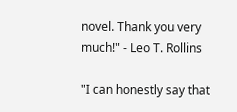novel. Thank you very much!" - Leo T. Rollins

"I can honestly say that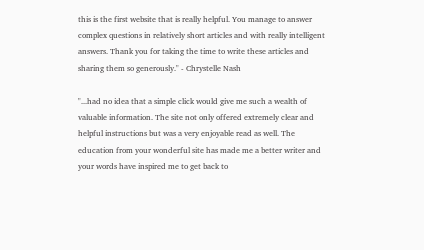this is the first website that is really helpful. You manage to answer complex questions in relatively short articles and with really intelligent answers. Thank you for taking the time to write these articles and sharing them so generously." - Chrystelle Nash

"...had no idea that a simple click would give me such a wealth of valuable information. The site not only offered extremely clear and helpful instructions but was a very enjoyable read as well. The education from your wonderful site has made me a better writer and your words have inspired me to get back to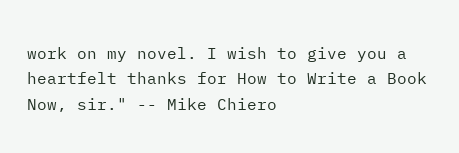work on my novel. I wish to give you a heartfelt thanks for How to Write a Book Now, sir." -- Mike Chiero